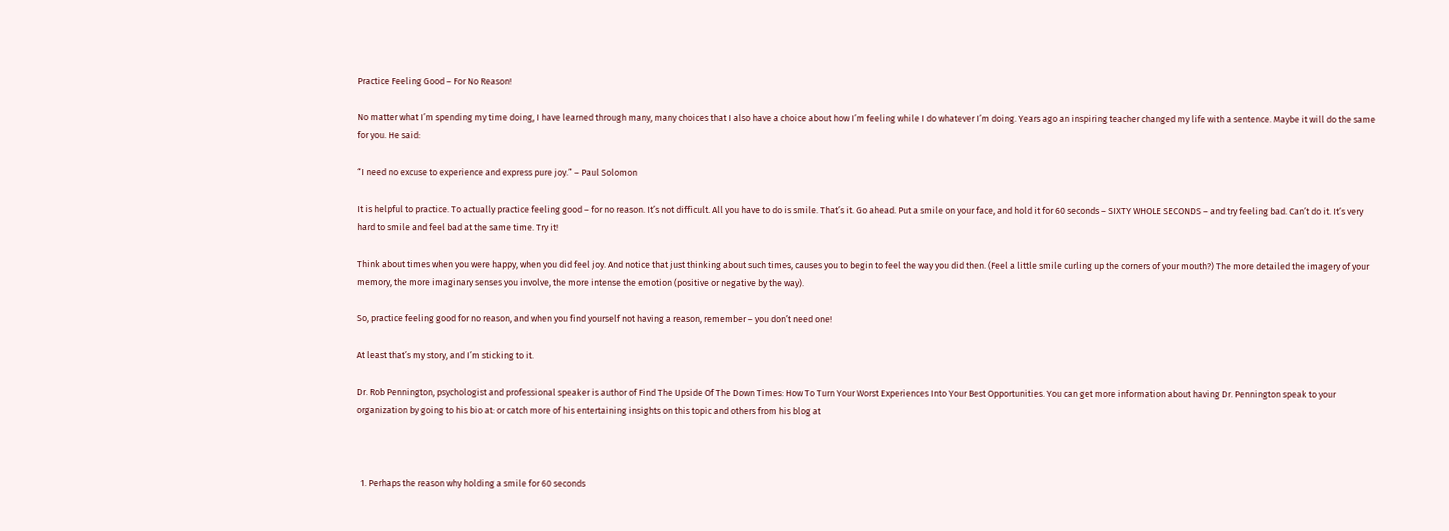Practice Feeling Good – For No Reason!

No matter what I’m spending my time doing, I have learned through many, many choices that I also have a choice about how I’m feeling while I do whatever I’m doing. Years ago an inspiring teacher changed my life with a sentence. Maybe it will do the same for you. He said:

“I need no excuse to experience and express pure joy.” – Paul Solomon

It is helpful to practice. To actually practice feeling good – for no reason. It’s not difficult. All you have to do is smile. That’s it. Go ahead. Put a smile on your face, and hold it for 60 seconds – SIXTY WHOLE SECONDS – and try feeling bad. Can’t do it. It’s very hard to smile and feel bad at the same time. Try it!

Think about times when you were happy, when you did feel joy. And notice that just thinking about such times, causes you to begin to feel the way you did then. (Feel a little smile curling up the corners of your mouth?) The more detailed the imagery of your memory, the more imaginary senses you involve, the more intense the emotion (positive or negative by the way).

So, practice feeling good for no reason, and when you find yourself not having a reason, remember – you don’t need one!

At least that’s my story, and I’m sticking to it.

Dr. Rob Pennington, psychologist and professional speaker is author of Find The Upside Of The Down Times: How To Turn Your Worst Experiences Into Your Best Opportunities. You can get more information about having Dr. Pennington speak to your organization by going to his bio at: or catch more of his entertaining insights on this topic and others from his blog at



  1. Perhaps the reason why holding a smile for 60 seconds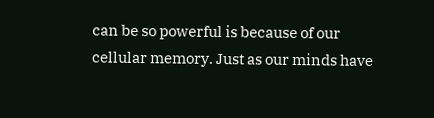can be so powerful is because of our cellular memory. Just as our minds have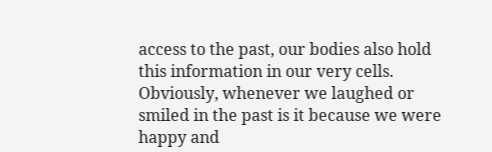access to the past, our bodies also hold this information in our very cells. Obviously, whenever we laughed or smiled in the past is it because we were happy and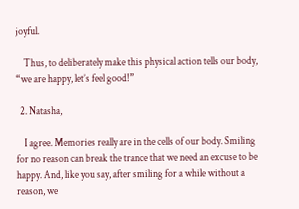joyful.

    Thus, to deliberately make this physical action tells our body, “we are happy, let’s feel good!”

  2. Natasha,

    I agree. Memories really are in the cells of our body. Smiling for no reason can break the trance that we need an excuse to be happy. And, like you say, after smiling for a while without a reason, we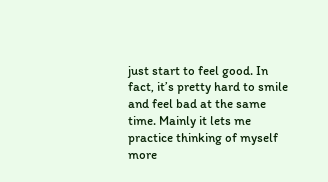just start to feel good. In fact, it’s pretty hard to smile and feel bad at the same time. Mainly it lets me practice thinking of myself more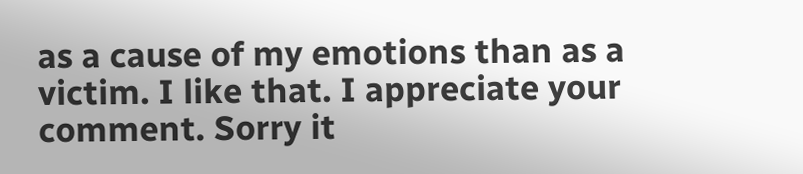as a cause of my emotions than as a victim. I like that. I appreciate your comment. Sorry it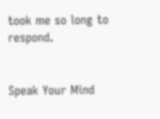took me so long to respond.


Speak Your Mind